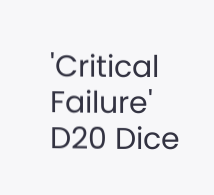'Critical Failure' D20 Dice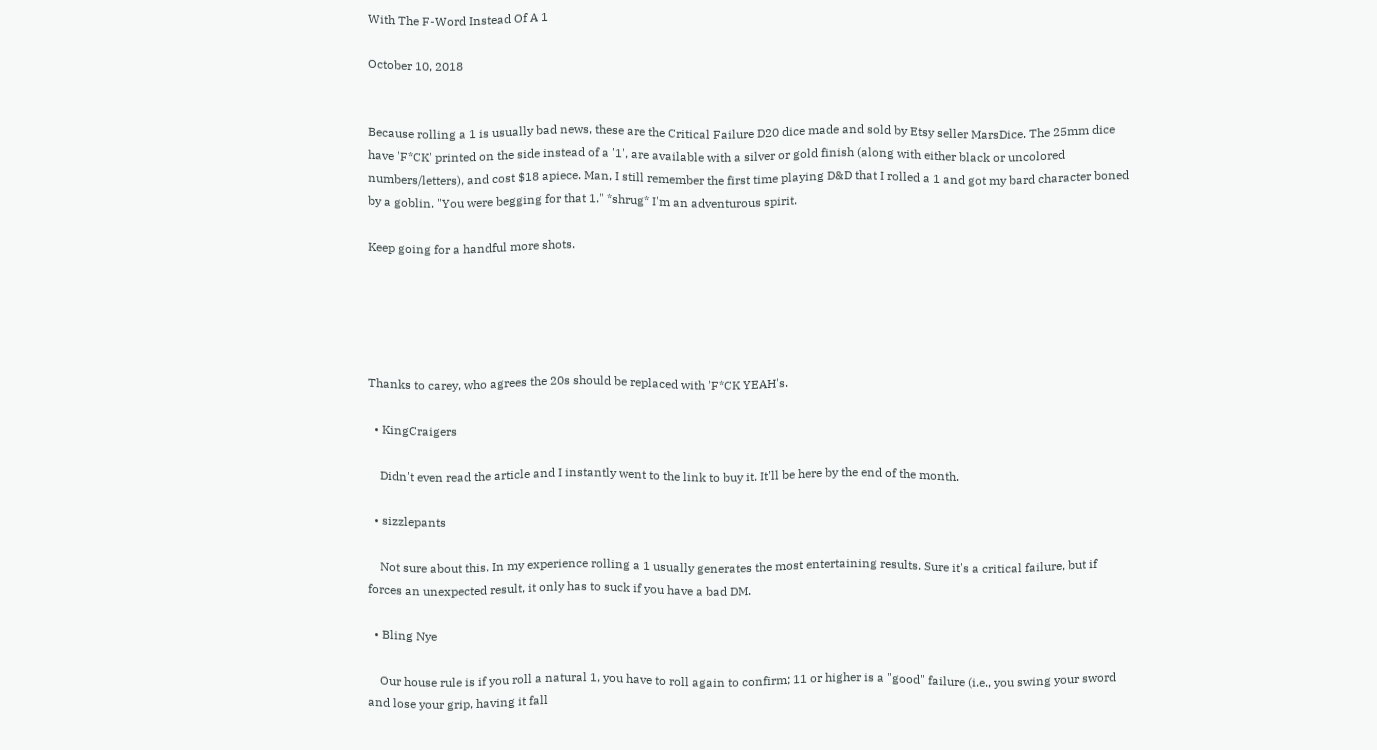With The F-Word Instead Of A 1

October 10, 2018


Because rolling a 1 is usually bad news, these are the Critical Failure D20 dice made and sold by Etsy seller MarsDice. The 25mm dice have 'F*CK' printed on the side instead of a '1', are available with a silver or gold finish (along with either black or uncolored numbers/letters), and cost $18 apiece. Man, I still remember the first time playing D&D that I rolled a 1 and got my bard character boned by a goblin. "You were begging for that 1." *shrug* I'm an adventurous spirit.

Keep going for a handful more shots.





Thanks to carey, who agrees the 20s should be replaced with 'F*CK YEAH's.

  • KingCraigers

    Didn't even read the article and I instantly went to the link to buy it. It'll be here by the end of the month.

  • sizzlepants

    Not sure about this. In my experience rolling a 1 usually generates the most entertaining results. Sure it's a critical failure, but if forces an unexpected result, it only has to suck if you have a bad DM.

  • Bling Nye

    Our house rule is if you roll a natural 1, you have to roll again to confirm; 11 or higher is a "good" failure (i.e., you swing your sword and lose your grip, having it fall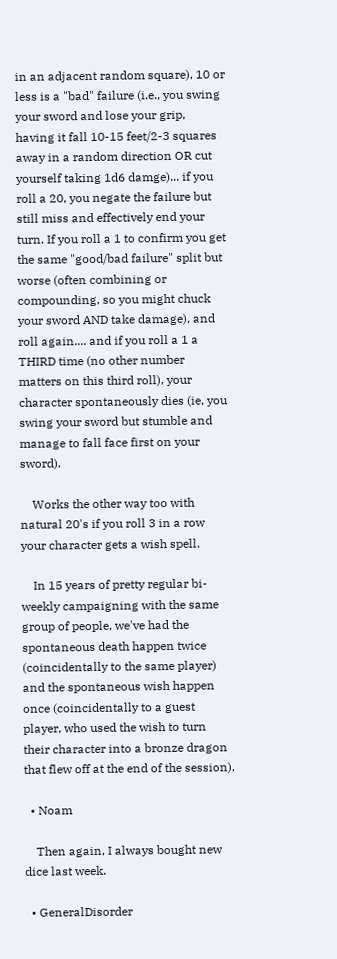in an adjacent random square), 10 or less is a "bad" failure (i.e., you swing your sword and lose your grip, having it fall 10-15 feet/2-3 squares away in a random direction OR cut yourself taking 1d6 damge)... if you roll a 20, you negate the failure but still miss and effectively end your turn. If you roll a 1 to confirm you get the same "good/bad failure" split but worse (often combining or compounding, so you might chuck your sword AND take damage), and roll again.... and if you roll a 1 a THIRD time (no other number matters on this third roll), your character spontaneously dies (ie, you swing your sword but stumble and manage to fall face first on your sword).

    Works the other way too with natural 20's if you roll 3 in a row your character gets a wish spell.

    In 15 years of pretty regular bi-weekly campaigning with the same group of people, we've had the spontaneous death happen twice (coincidentally to the same player) and the spontaneous wish happen once (coincidentally to a guest player, who used the wish to turn their character into a bronze dragon that flew off at the end of the session).

  • Noam

    Then again, I always bought new dice last week.

  • GeneralDisorder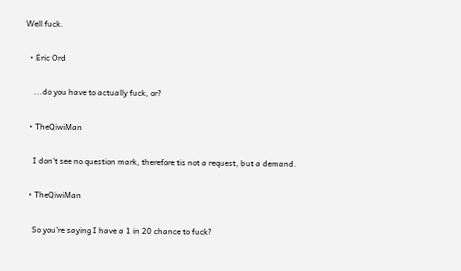Well fuck.

  • Eric Ord

    ...do you have to actually fuck, or?

  • TheQiwiMan

    I don't see no question mark, therefore tis not a request, but a demand.

  • TheQiwiMan

    So you're saying I have a 1 in 20 chance to fuck?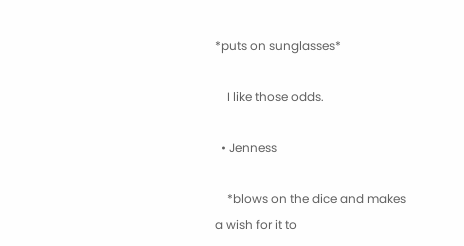*puts on sunglasses*

    I like those odds.

  • Jenness

    *blows on the dice and makes a wish for it to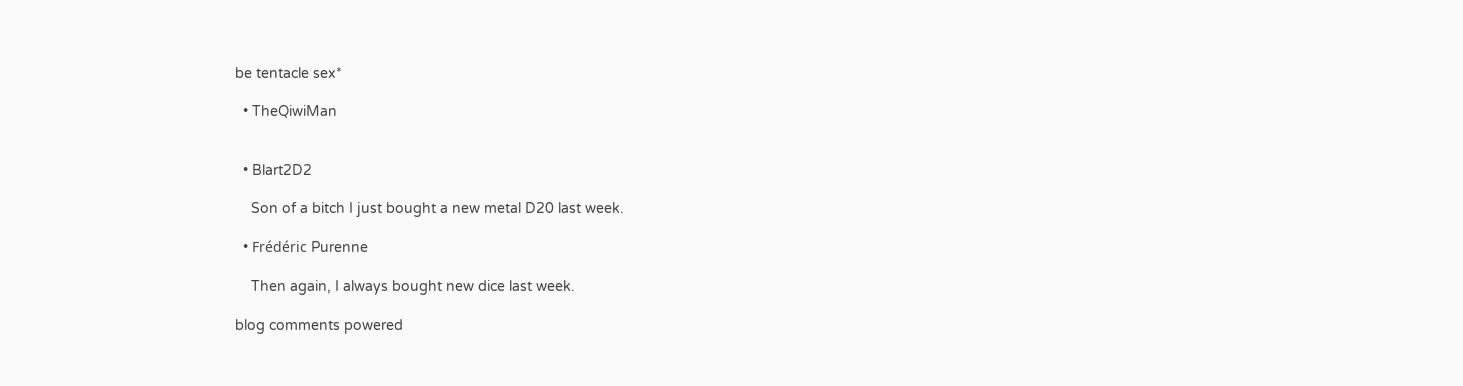be tentacle sex*

  • TheQiwiMan


  • Blart2D2

    Son of a bitch I just bought a new metal D20 last week.

  • Frédéric Purenne

    Then again, I always bought new dice last week.

blog comments powered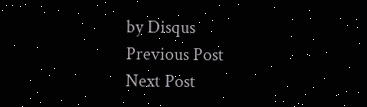by Disqus
Previous Post
Next Post